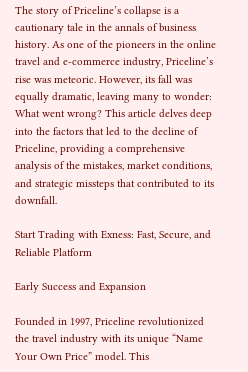The story of Priceline’s collapse is a cautionary tale in the annals of business history. As one of the pioneers in the online travel and e-commerce industry, Priceline’s rise was meteoric. However, its fall was equally dramatic, leaving many to wonder: What went wrong? This article delves deep into the factors that led to the decline of Priceline, providing a comprehensive analysis of the mistakes, market conditions, and strategic missteps that contributed to its downfall.

Start Trading with Exness: Fast, Secure, and Reliable Platform

Early Success and Expansion

Founded in 1997, Priceline revolutionized the travel industry with its unique “Name Your Own Price” model. This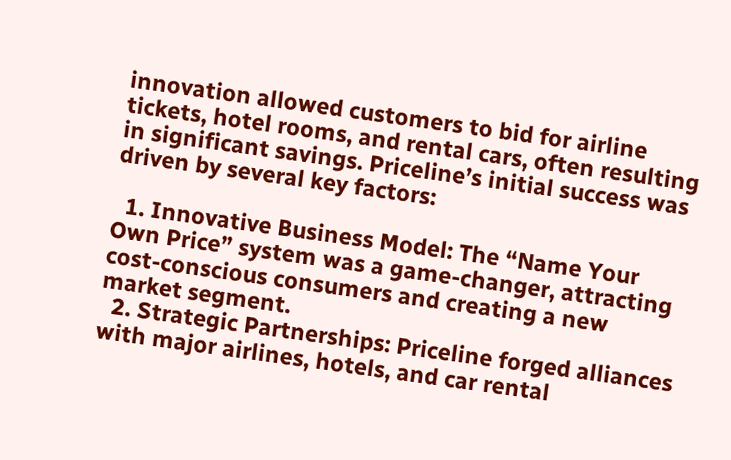innovation allowed customers to bid for airline tickets, hotel rooms, and rental cars, often resulting in significant savings. Priceline’s initial success was driven by several key factors:

  1. Innovative Business Model: The “Name Your Own Price” system was a game-changer, attracting cost-conscious consumers and creating a new market segment.
  2. Strategic Partnerships: Priceline forged alliances with major airlines, hotels, and car rental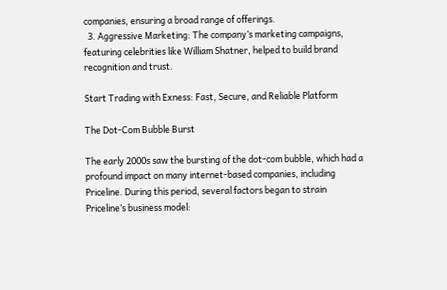companies, ensuring a broad range of offerings.
  3. Aggressive Marketing: The company’s marketing campaigns, featuring celebrities like William Shatner, helped to build brand recognition and trust.

Start Trading with Exness: Fast, Secure, and Reliable Platform

The Dot-Com Bubble Burst

The early 2000s saw the bursting of the dot-com bubble, which had a profound impact on many internet-based companies, including Priceline. During this period, several factors began to strain Priceline’s business model: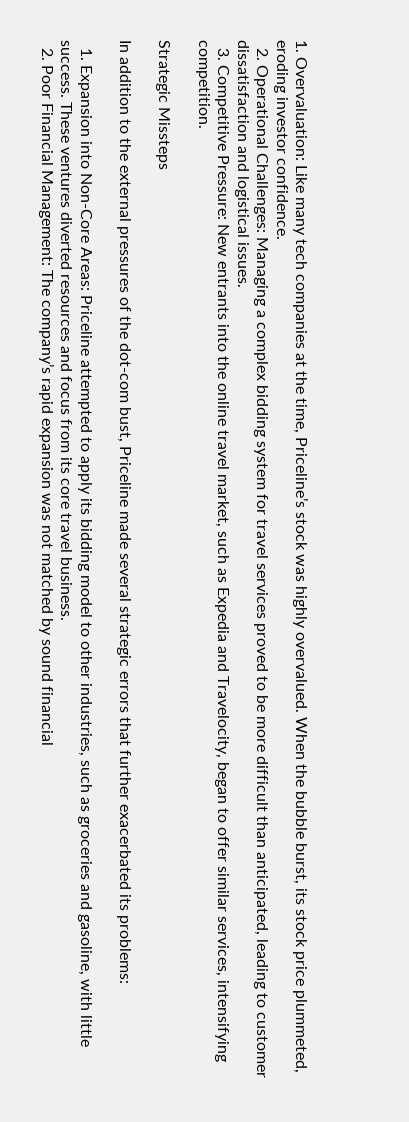1. Overvaluation: Like many tech companies at the time, Priceline’s stock was highly overvalued. When the bubble burst, its stock price plummeted, eroding investor confidence.
  2. Operational Challenges: Managing a complex bidding system for travel services proved to be more difficult than anticipated, leading to customer dissatisfaction and logistical issues.
  3. Competitive Pressure: New entrants into the online travel market, such as Expedia and Travelocity, began to offer similar services, intensifying competition.

Strategic Missteps

In addition to the external pressures of the dot-com bust, Priceline made several strategic errors that further exacerbated its problems:

  1. Expansion into Non-Core Areas: Priceline attempted to apply its bidding model to other industries, such as groceries and gasoline, with little success. These ventures diverted resources and focus from its core travel business.
  2. Poor Financial Management: The company’s rapid expansion was not matched by sound financial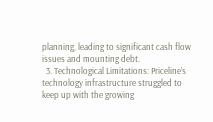planning, leading to significant cash flow issues and mounting debt.
  3. Technological Limitations: Priceline’s technology infrastructure struggled to keep up with the growing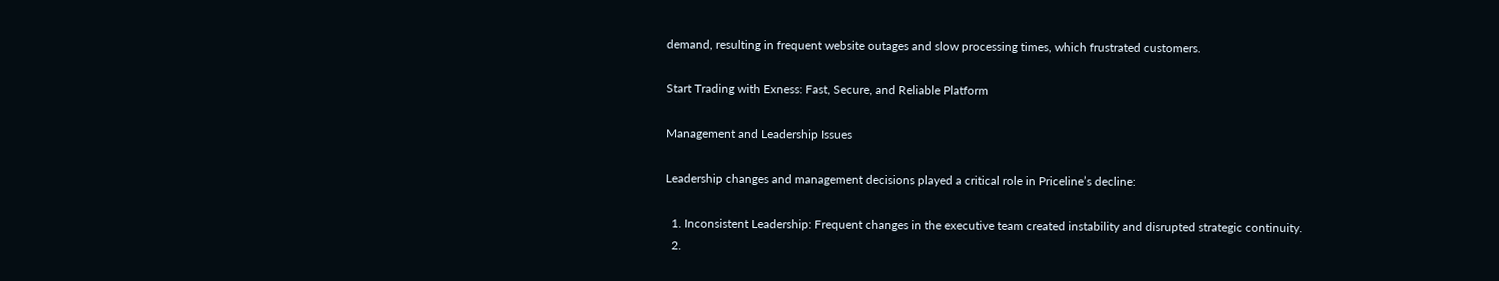demand, resulting in frequent website outages and slow processing times, which frustrated customers.

Start Trading with Exness: Fast, Secure, and Reliable Platform

Management and Leadership Issues

Leadership changes and management decisions played a critical role in Priceline’s decline:

  1. Inconsistent Leadership: Frequent changes in the executive team created instability and disrupted strategic continuity.
  2.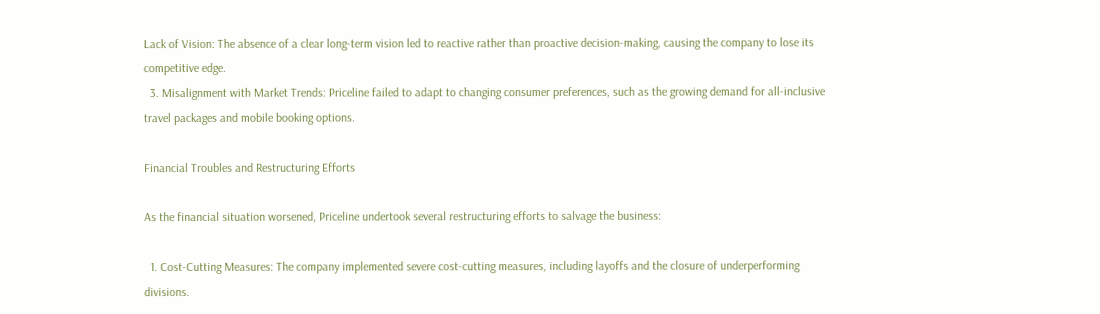Lack of Vision: The absence of a clear long-term vision led to reactive rather than proactive decision-making, causing the company to lose its competitive edge.
  3. Misalignment with Market Trends: Priceline failed to adapt to changing consumer preferences, such as the growing demand for all-inclusive travel packages and mobile booking options.

Financial Troubles and Restructuring Efforts

As the financial situation worsened, Priceline undertook several restructuring efforts to salvage the business:

  1. Cost-Cutting Measures: The company implemented severe cost-cutting measures, including layoffs and the closure of underperforming divisions.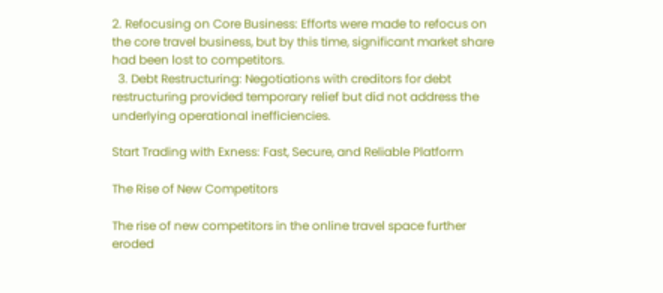2. Refocusing on Core Business: Efforts were made to refocus on the core travel business, but by this time, significant market share had been lost to competitors.
  3. Debt Restructuring: Negotiations with creditors for debt restructuring provided temporary relief but did not address the underlying operational inefficiencies.

Start Trading with Exness: Fast, Secure, and Reliable Platform

The Rise of New Competitors

The rise of new competitors in the online travel space further eroded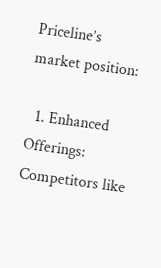Priceline’s market position:

  1. Enhanced Offerings: Competitors like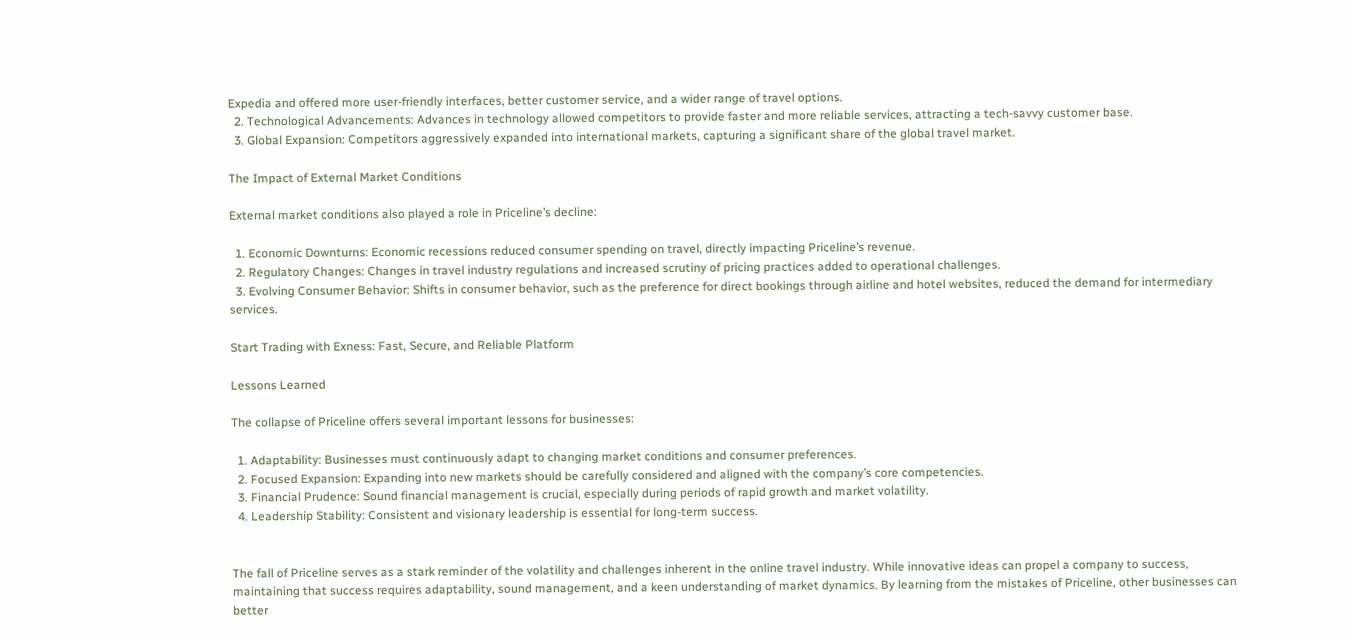Expedia and offered more user-friendly interfaces, better customer service, and a wider range of travel options.
  2. Technological Advancements: Advances in technology allowed competitors to provide faster and more reliable services, attracting a tech-savvy customer base.
  3. Global Expansion: Competitors aggressively expanded into international markets, capturing a significant share of the global travel market.

The Impact of External Market Conditions

External market conditions also played a role in Priceline’s decline:

  1. Economic Downturns: Economic recessions reduced consumer spending on travel, directly impacting Priceline’s revenue.
  2. Regulatory Changes: Changes in travel industry regulations and increased scrutiny of pricing practices added to operational challenges.
  3. Evolving Consumer Behavior: Shifts in consumer behavior, such as the preference for direct bookings through airline and hotel websites, reduced the demand for intermediary services.

Start Trading with Exness: Fast, Secure, and Reliable Platform

Lessons Learned

The collapse of Priceline offers several important lessons for businesses:

  1. Adaptability: Businesses must continuously adapt to changing market conditions and consumer preferences.
  2. Focused Expansion: Expanding into new markets should be carefully considered and aligned with the company’s core competencies.
  3. Financial Prudence: Sound financial management is crucial, especially during periods of rapid growth and market volatility.
  4. Leadership Stability: Consistent and visionary leadership is essential for long-term success.


The fall of Priceline serves as a stark reminder of the volatility and challenges inherent in the online travel industry. While innovative ideas can propel a company to success, maintaining that success requires adaptability, sound management, and a keen understanding of market dynamics. By learning from the mistakes of Priceline, other businesses can better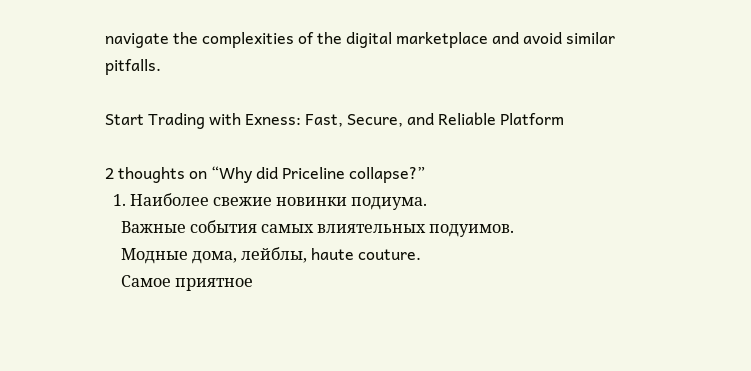navigate the complexities of the digital marketplace and avoid similar pitfalls.

Start Trading with Exness: Fast, Secure, and Reliable Platform

2 thoughts on “Why did Priceline collapse?”
  1. Наиболее свежие новинки подиума.
    Важные события самых влиятельных подуимов.
    Модные дома, лейблы, haute couture.
    Самое приятное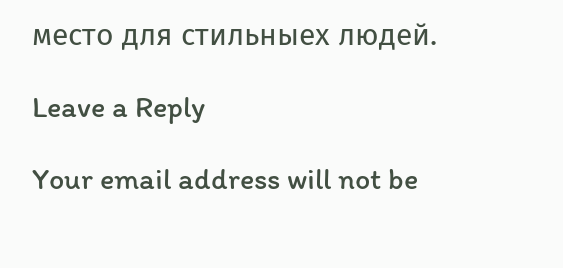место для стильныех людей.

Leave a Reply

Your email address will not be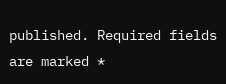published. Required fields are marked *